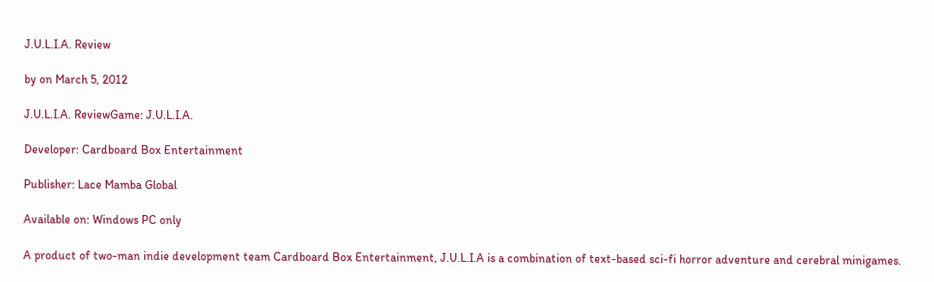J.U.L.I.A. Review

by on March 5, 2012

J.U.L.I.A. ReviewGame: J.U.L.I.A.

Developer: Cardboard Box Entertainment

Publisher: Lace Mamba Global

Available on: Windows PC only

A product of two-man indie development team Cardboard Box Entertainment, J.U.L.I.A is a combination of text-based sci-fi horror adventure and cerebral minigames.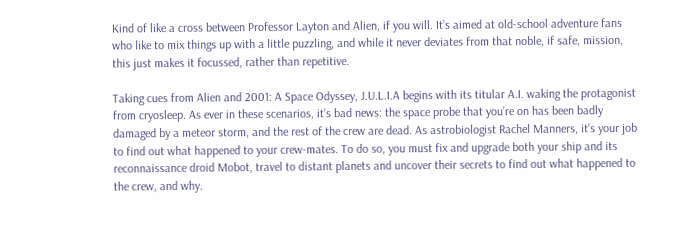Kind of like a cross between Professor Layton and Alien, if you will. It’s aimed at old-school adventure fans who like to mix things up with a little puzzling, and while it never deviates from that noble, if safe, mission, this just makes it focussed, rather than repetitive.

Taking cues from Alien and 2001: A Space Odyssey, J.U.L.I.A begins with its titular A.I. waking the protagonist from cryosleep. As ever in these scenarios, it’s bad news: the space probe that you’re on has been badly damaged by a meteor storm, and the rest of the crew are dead. As astrobiologist Rachel Manners, it’s your job to find out what happened to your crew-mates. To do so, you must fix and upgrade both your ship and its reconnaissance droid Mobot, travel to distant planets and uncover their secrets to find out what happened to the crew, and why.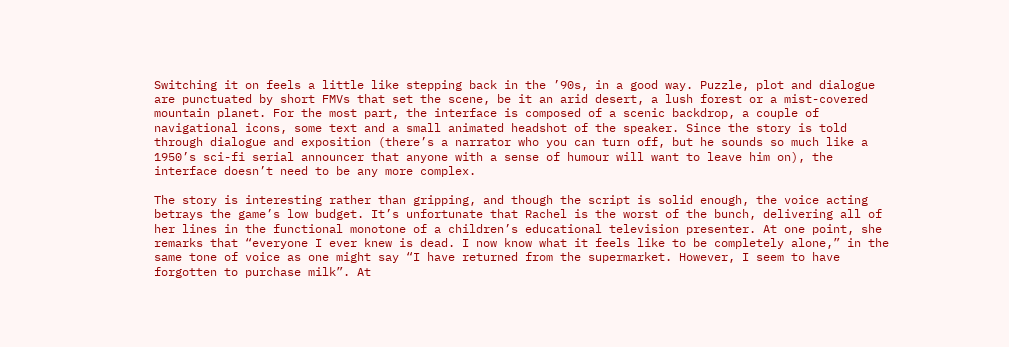Switching it on feels a little like stepping back in the ’90s, in a good way. Puzzle, plot and dialogue are punctuated by short FMVs that set the scene, be it an arid desert, a lush forest or a mist-covered mountain planet. For the most part, the interface is composed of a scenic backdrop, a couple of navigational icons, some text and a small animated headshot of the speaker. Since the story is told through dialogue and exposition (there’s a narrator who you can turn off, but he sounds so much like a 1950’s sci-fi serial announcer that anyone with a sense of humour will want to leave him on), the interface doesn’t need to be any more complex.

The story is interesting rather than gripping, and though the script is solid enough, the voice acting betrays the game’s low budget. It’s unfortunate that Rachel is the worst of the bunch, delivering all of her lines in the functional monotone of a children’s educational television presenter. At one point, she remarks that “everyone I ever knew is dead. I now know what it feels like to be completely alone,” in the same tone of voice as one might say “I have returned from the supermarket. However, I seem to have forgotten to purchase milk”. At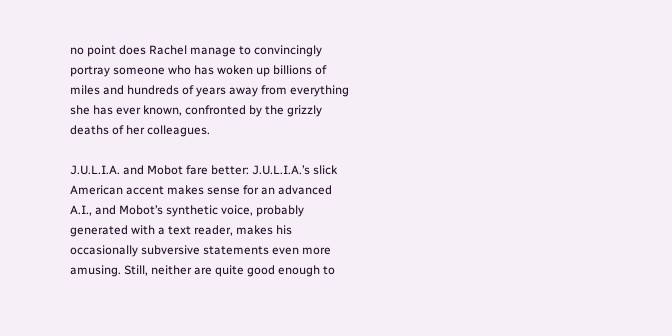no point does Rachel manage to convincingly portray someone who has woken up billions of miles and hundreds of years away from everything she has ever known, confronted by the grizzly deaths of her colleagues.

J.U.L.I.A. and Mobot fare better: J.U.L.I.A.’s slick American accent makes sense for an advanced A.I., and Mobot’s synthetic voice, probably generated with a text reader, makes his occasionally subversive statements even more amusing. Still, neither are quite good enough to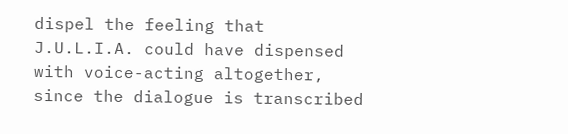dispel the feeling that J.U.L.I.A. could have dispensed with voice-acting altogether, since the dialogue is transcribed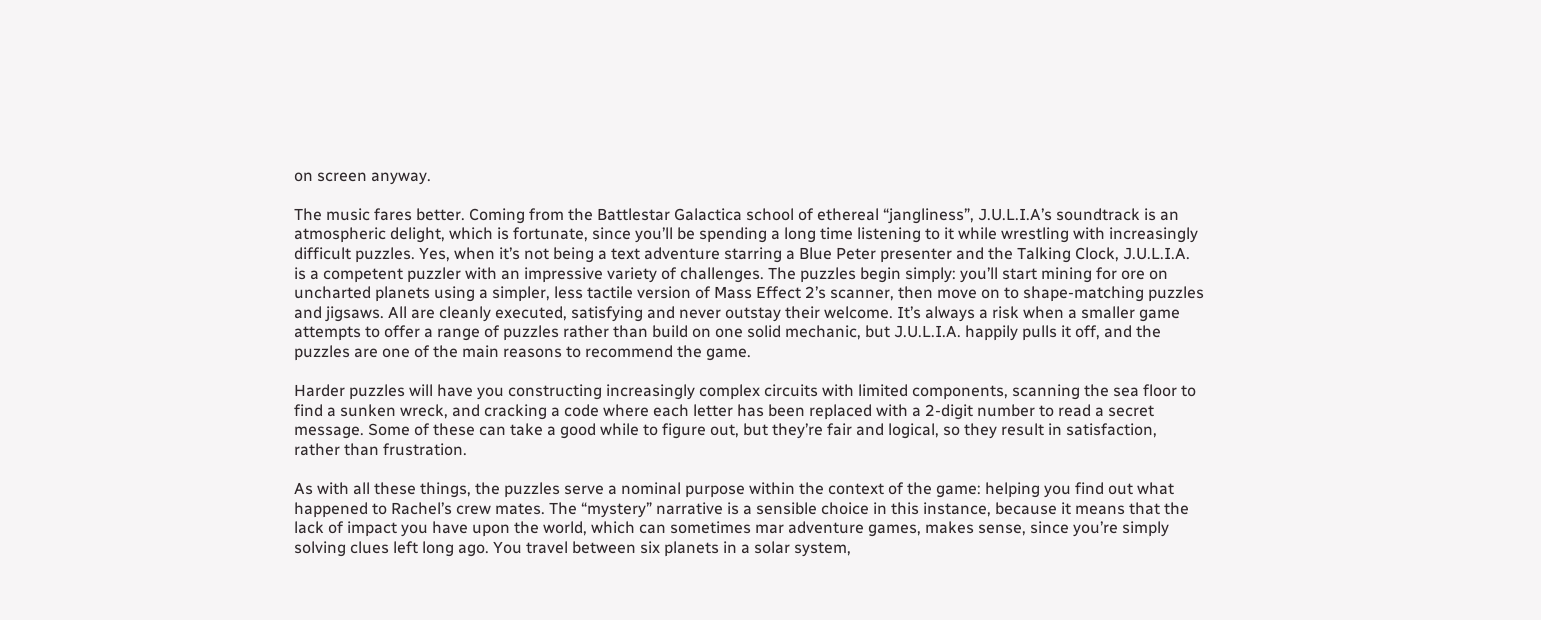on screen anyway.

The music fares better. Coming from the Battlestar Galactica school of ethereal “jangliness”, J.U.L.I.A’s soundtrack is an atmospheric delight, which is fortunate, since you’ll be spending a long time listening to it while wrestling with increasingly difficult puzzles. Yes, when it’s not being a text adventure starring a Blue Peter presenter and the Talking Clock, J.U.L.I.A. is a competent puzzler with an impressive variety of challenges. The puzzles begin simply: you’ll start mining for ore on uncharted planets using a simpler, less tactile version of Mass Effect 2’s scanner, then move on to shape-matching puzzles and jigsaws. All are cleanly executed, satisfying and never outstay their welcome. It’s always a risk when a smaller game attempts to offer a range of puzzles rather than build on one solid mechanic, but J.U.L.I.A. happily pulls it off, and the puzzles are one of the main reasons to recommend the game.

Harder puzzles will have you constructing increasingly complex circuits with limited components, scanning the sea floor to find a sunken wreck, and cracking a code where each letter has been replaced with a 2-digit number to read a secret message. Some of these can take a good while to figure out, but they’re fair and logical, so they result in satisfaction, rather than frustration.

As with all these things, the puzzles serve a nominal purpose within the context of the game: helping you find out what happened to Rachel’s crew mates. The “mystery” narrative is a sensible choice in this instance, because it means that the lack of impact you have upon the world, which can sometimes mar adventure games, makes sense, since you’re simply solving clues left long ago. You travel between six planets in a solar system,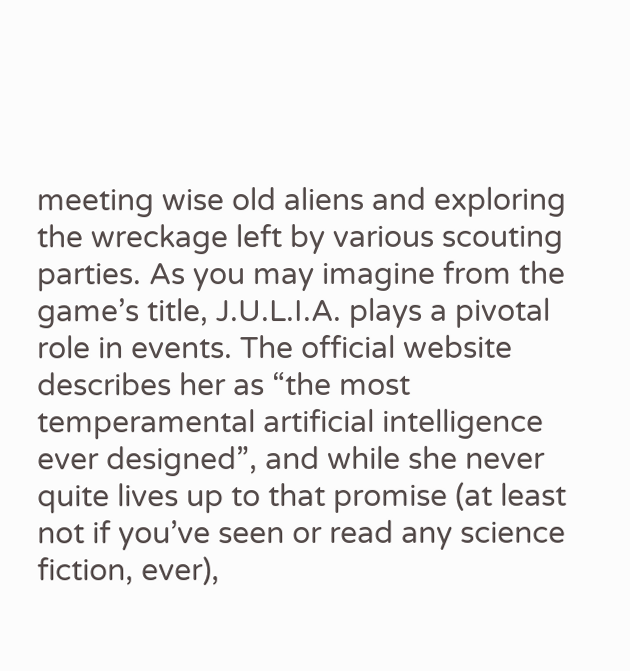meeting wise old aliens and exploring the wreckage left by various scouting parties. As you may imagine from the game’s title, J.U.L.I.A. plays a pivotal role in events. The official website describes her as “the most temperamental artificial intelligence ever designed”, and while she never quite lives up to that promise (at least not if you’ve seen or read any science fiction, ever),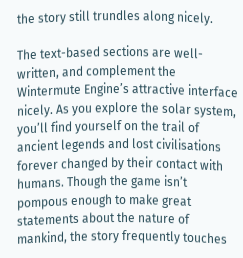the story still trundles along nicely.

The text-based sections are well-written, and complement the Wintermute Engine’s attractive interface nicely. As you explore the solar system, you’ll find yourself on the trail of ancient legends and lost civilisations forever changed by their contact with humans. Though the game isn’t pompous enough to make great statements about the nature of mankind, the story frequently touches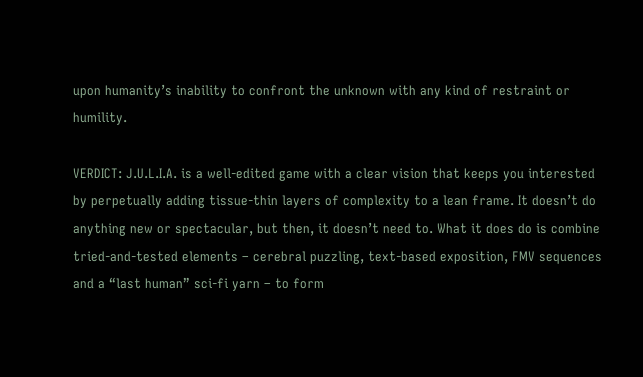upon humanity’s inability to confront the unknown with any kind of restraint or humility.

VERDICT: J.U.L.I.A. is a well-edited game with a clear vision that keeps you interested by perpetually adding tissue-thin layers of complexity to a lean frame. It doesn’t do anything new or spectacular, but then, it doesn’t need to. What it does do is combine tried-and-tested elements – cerebral puzzling, text-based exposition, FMV sequences and a “last human” sci-fi yarn – to form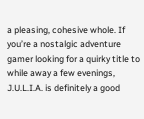a pleasing, cohesive whole. If you’re a nostalgic adventure gamer looking for a quirky title to while away a few evenings, J.U.L.I.A. is definitely a good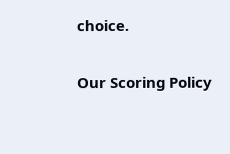choice.

Our Scoring Policy